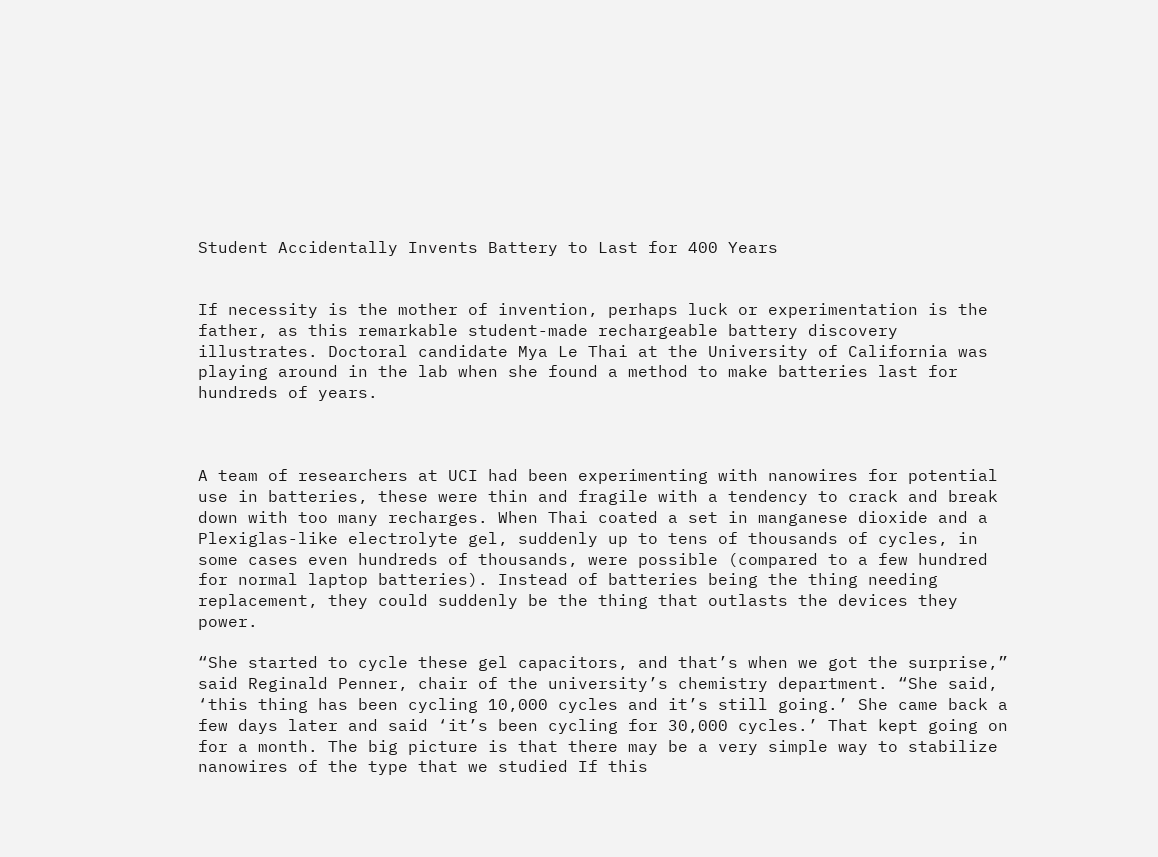Student Accidentally Invents Battery to Last for 400 Years


If necessity is the mother of invention, perhaps luck or experimentation is the father, as this remarkable student-made rechargeable battery discovery illustrates. Doctoral candidate Mya Le Thai at the University of California was playing around in the lab when she found a method to make batteries last for hundreds of years.



A team of researchers at UCI had been experimenting with nanowires for potential use in batteries, these were thin and fragile with a tendency to crack and break down with too many recharges. When Thai coated a set in manganese dioxide and a Plexiglas-like electrolyte gel, suddenly up to tens of thousands of cycles, in some cases even hundreds of thousands, were possible (compared to a few hundred for normal laptop batteries). Instead of batteries being the thing needing replacement, they could suddenly be the thing that outlasts the devices they power.

“She started to cycle these gel capacitors, and that’s when we got the surprise,” said Reginald Penner, chair of the university’s chemistry department. “She said, ‘this thing has been cycling 10,000 cycles and it’s still going.’ She came back a few days later and said ‘it’s been cycling for 30,000 cycles.’ That kept going on for a month. The big picture is that there may be a very simple way to stabilize nanowires of the type that we studied If this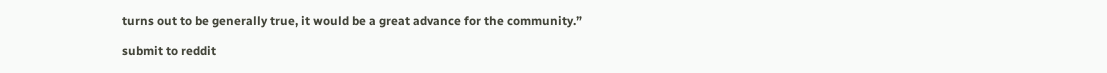turns out to be generally true, it would be a great advance for the community.”

submit to reddit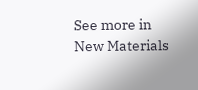See more in New Materials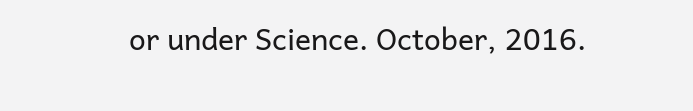or under Science. October, 2016.